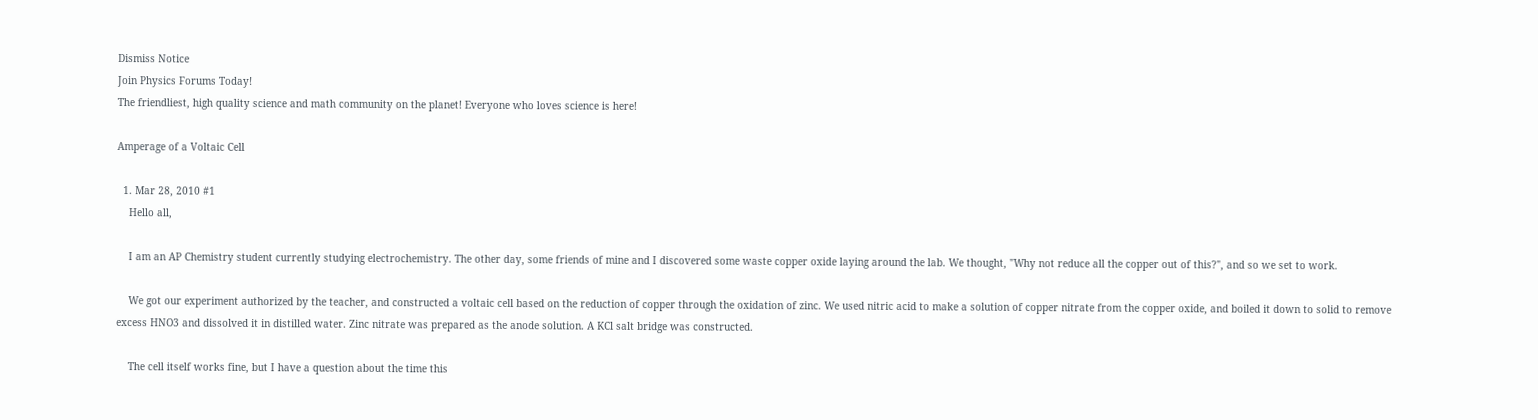Dismiss Notice
Join Physics Forums Today!
The friendliest, high quality science and math community on the planet! Everyone who loves science is here!

Amperage of a Voltaic Cell

  1. Mar 28, 2010 #1
    Hello all,

    I am an AP Chemistry student currently studying electrochemistry. The other day, some friends of mine and I discovered some waste copper oxide laying around the lab. We thought, "Why not reduce all the copper out of this?", and so we set to work.

    We got our experiment authorized by the teacher, and constructed a voltaic cell based on the reduction of copper through the oxidation of zinc. We used nitric acid to make a solution of copper nitrate from the copper oxide, and boiled it down to solid to remove excess HNO3 and dissolved it in distilled water. Zinc nitrate was prepared as the anode solution. A KCl salt bridge was constructed.

    The cell itself works fine, but I have a question about the time this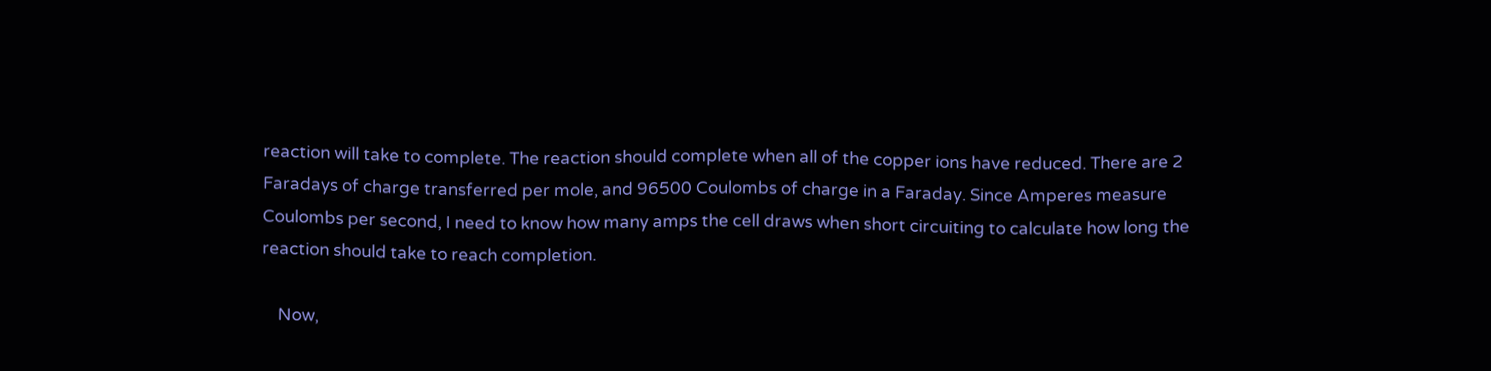reaction will take to complete. The reaction should complete when all of the copper ions have reduced. There are 2 Faradays of charge transferred per mole, and 96500 Coulombs of charge in a Faraday. Since Amperes measure Coulombs per second, I need to know how many amps the cell draws when short circuiting to calculate how long the reaction should take to reach completion.

    Now,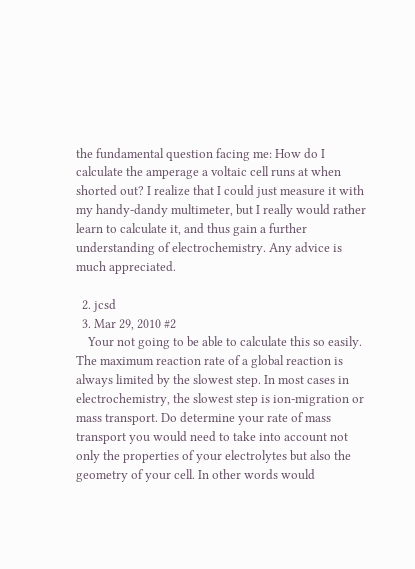the fundamental question facing me: How do I calculate the amperage a voltaic cell runs at when shorted out? I realize that I could just measure it with my handy-dandy multimeter, but I really would rather learn to calculate it, and thus gain a further understanding of electrochemistry. Any advice is much appreciated.

  2. jcsd
  3. Mar 29, 2010 #2
    Your not going to be able to calculate this so easily. The maximum reaction rate of a global reaction is always limited by the slowest step. In most cases in electrochemistry, the slowest step is ion-migration or mass transport. Do determine your rate of mass transport you would need to take into account not only the properties of your electrolytes but also the geometry of your cell. In other words would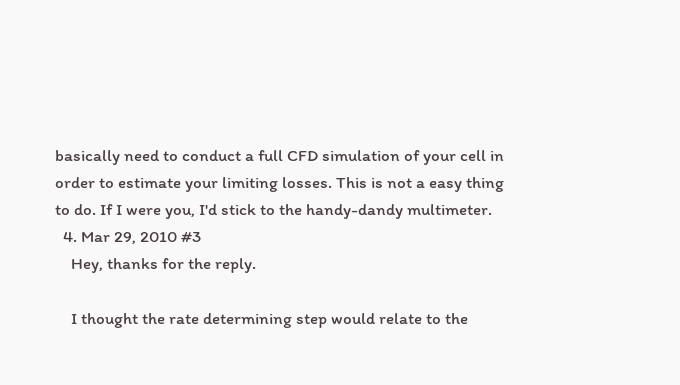basically need to conduct a full CFD simulation of your cell in order to estimate your limiting losses. This is not a easy thing to do. If I were you, I'd stick to the handy-dandy multimeter.
  4. Mar 29, 2010 #3
    Hey, thanks for the reply.

    I thought the rate determining step would relate to the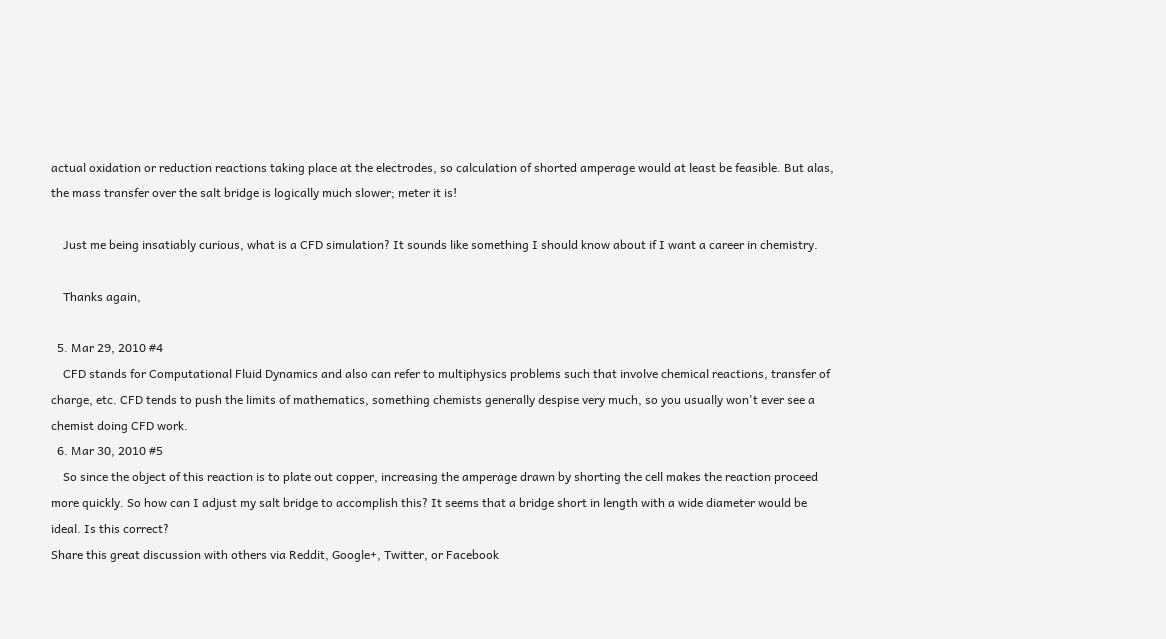actual oxidation or reduction reactions taking place at the electrodes, so calculation of shorted amperage would at least be feasible. But alas, the mass transfer over the salt bridge is logically much slower; meter it is!

    Just me being insatiably curious, what is a CFD simulation? It sounds like something I should know about if I want a career in chemistry.

    Thanks again,

  5. Mar 29, 2010 #4
    CFD stands for Computational Fluid Dynamics and also can refer to multiphysics problems such that involve chemical reactions, transfer of charge, etc. CFD tends to push the limits of mathematics, something chemists generally despise very much, so you usually won't ever see a chemist doing CFD work.
  6. Mar 30, 2010 #5
    So since the object of this reaction is to plate out copper, increasing the amperage drawn by shorting the cell makes the reaction proceed more quickly. So how can I adjust my salt bridge to accomplish this? It seems that a bridge short in length with a wide diameter would be ideal. Is this correct?
Share this great discussion with others via Reddit, Google+, Twitter, or Facebook